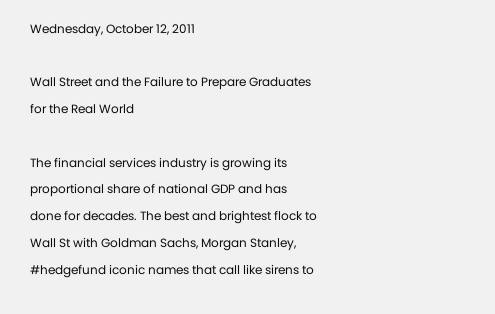Wednesday, October 12, 2011

Wall Street and the Failure to Prepare Graduates for the Real World

The financial services industry is growing its proportional share of national GDP and has done for decades. The best and brightest flock to Wall St with Goldman Sachs, Morgan Stanley, #hedgefund iconic names that call like sirens to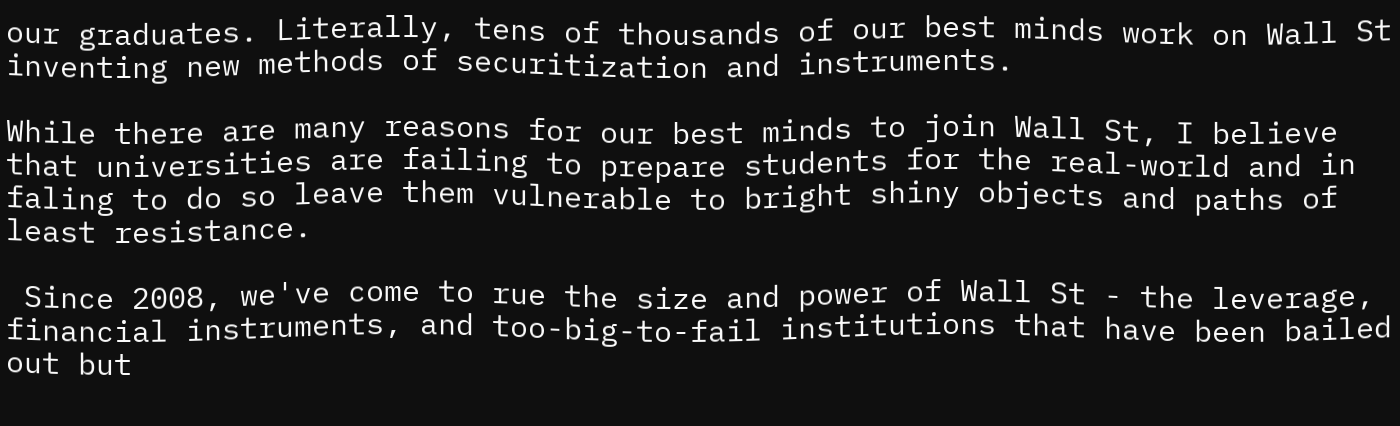our graduates. Literally, tens of thousands of our best minds work on Wall St inventing new methods of securitization and instruments.

While there are many reasons for our best minds to join Wall St, I believe that universities are failing to prepare students for the real-world and in faling to do so leave them vulnerable to bright shiny objects and paths of least resistance.

 Since 2008, we've come to rue the size and power of Wall St - the leverage, financial instruments, and too-big-to-fail institutions that have been bailed out but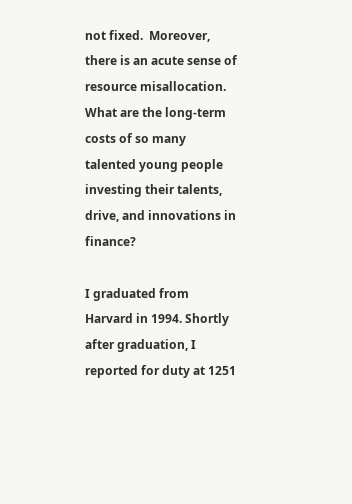not fixed.  Moreover, there is an acute sense of resource misallocation. What are the long-term costs of so many talented young people investing their talents, drive, and innovations in finance?

I graduated from Harvard in 1994. Shortly after graduation, I reported for duty at 1251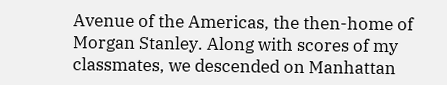Avenue of the Americas, the then-home of Morgan Stanley. Along with scores of my classmates, we descended on Manhattan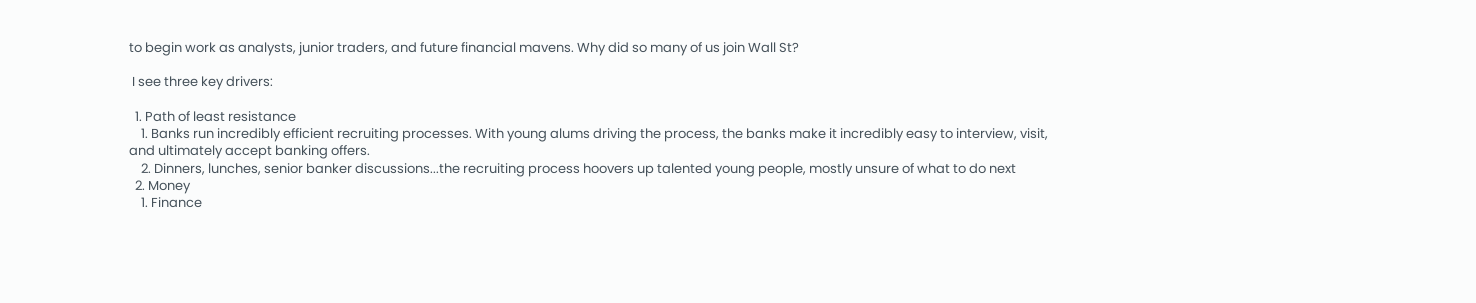to begin work as analysts, junior traders, and future financial mavens. Why did so many of us join Wall St?

 I see three key drivers:

  1. Path of least resistance
    1. Banks run incredibly efficient recruiting processes. With young alums driving the process, the banks make it incredibly easy to interview, visit, and ultimately accept banking offers.
    2. Dinners, lunches, senior banker discussions...the recruiting process hoovers up talented young people, mostly unsure of what to do next
  2. Money
    1. Finance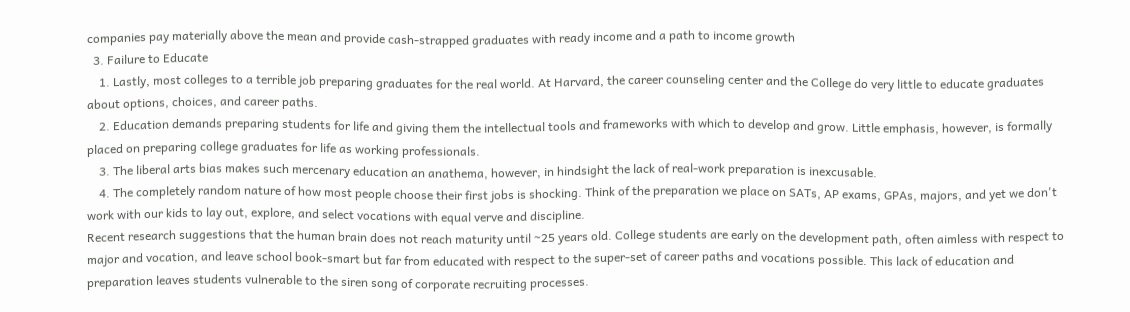companies pay materially above the mean and provide cash-strapped graduates with ready income and a path to income growth
  3. Failure to Educate
    1. Lastly, most colleges to a terrible job preparing graduates for the real world. At Harvard, the career counseling center and the College do very little to educate graduates about options, choices, and career paths.
    2. Education demands preparing students for life and giving them the intellectual tools and frameworks with which to develop and grow. Little emphasis, however, is formally placed on preparing college graduates for life as working professionals.
    3. The liberal arts bias makes such mercenary education an anathema, however, in hindsight the lack of real-work preparation is inexcusable.
    4. The completely random nature of how most people choose their first jobs is shocking. Think of the preparation we place on SATs, AP exams, GPAs, majors, and yet we don't work with our kids to lay out, explore, and select vocations with equal verve and discipline.
Recent research suggestions that the human brain does not reach maturity until ~25 years old. College students are early on the development path, often aimless with respect to major and vocation, and leave school book-smart but far from educated with respect to the super-set of career paths and vocations possible. This lack of education and preparation leaves students vulnerable to the siren song of corporate recruiting processes.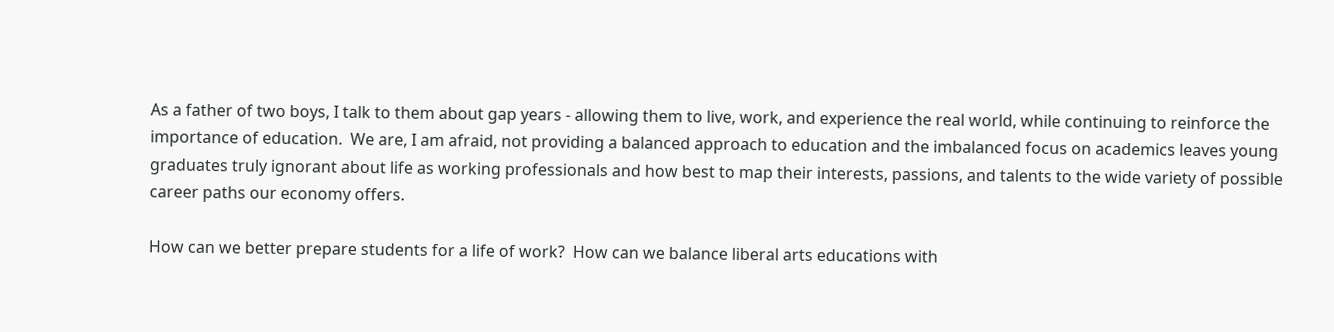As a father of two boys, I talk to them about gap years - allowing them to live, work, and experience the real world, while continuing to reinforce the importance of education.  We are, I am afraid, not providing a balanced approach to education and the imbalanced focus on academics leaves young graduates truly ignorant about life as working professionals and how best to map their interests, passions, and talents to the wide variety of possible career paths our economy offers.

How can we better prepare students for a life of work?  How can we balance liberal arts educations with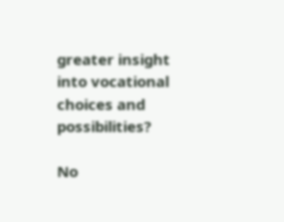greater insight into vocational choices and possibilities?

No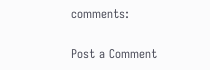comments:

Post a Comment